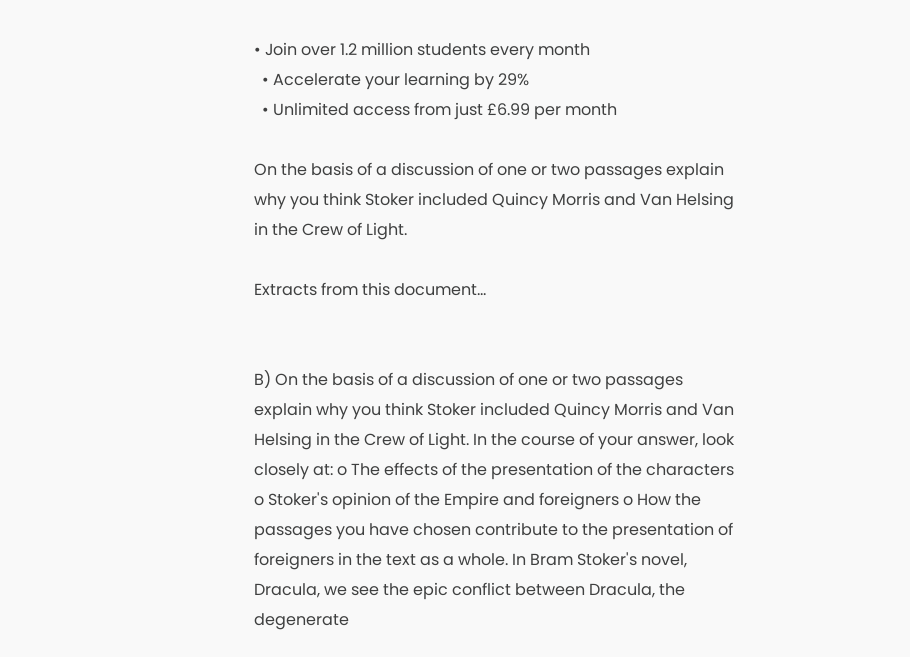• Join over 1.2 million students every month
  • Accelerate your learning by 29%
  • Unlimited access from just £6.99 per month

On the basis of a discussion of one or two passages explain why you think Stoker included Quincy Morris and Van Helsing in the Crew of Light.

Extracts from this document...


B) On the basis of a discussion of one or two passages explain why you think Stoker included Quincy Morris and Van Helsing in the Crew of Light. In the course of your answer, look closely at: o The effects of the presentation of the characters o Stoker's opinion of the Empire and foreigners o How the passages you have chosen contribute to the presentation of foreigners in the text as a whole. In Bram Stoker's novel, Dracula, we see the epic conflict between Dracula, the degenerate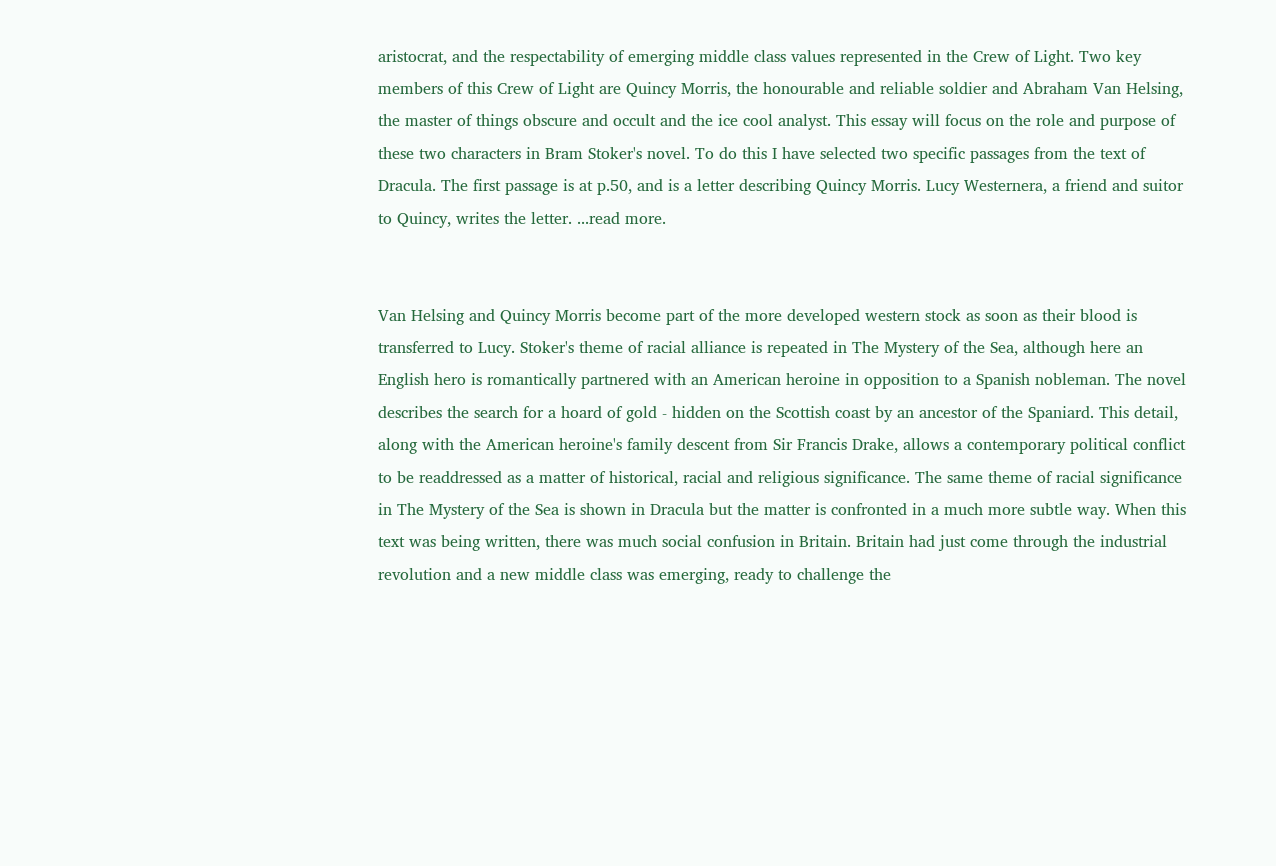aristocrat, and the respectability of emerging middle class values represented in the Crew of Light. Two key members of this Crew of Light are Quincy Morris, the honourable and reliable soldier and Abraham Van Helsing, the master of things obscure and occult and the ice cool analyst. This essay will focus on the role and purpose of these two characters in Bram Stoker's novel. To do this I have selected two specific passages from the text of Dracula. The first passage is at p.50, and is a letter describing Quincy Morris. Lucy Westernera, a friend and suitor to Quincy, writes the letter. ...read more.


Van Helsing and Quincy Morris become part of the more developed western stock as soon as their blood is transferred to Lucy. Stoker's theme of racial alliance is repeated in The Mystery of the Sea, although here an English hero is romantically partnered with an American heroine in opposition to a Spanish nobleman. The novel describes the search for a hoard of gold - hidden on the Scottish coast by an ancestor of the Spaniard. This detail, along with the American heroine's family descent from Sir Francis Drake, allows a contemporary political conflict to be readdressed as a matter of historical, racial and religious significance. The same theme of racial significance in The Mystery of the Sea is shown in Dracula but the matter is confronted in a much more subtle way. When this text was being written, there was much social confusion in Britain. Britain had just come through the industrial revolution and a new middle class was emerging, ready to challenge the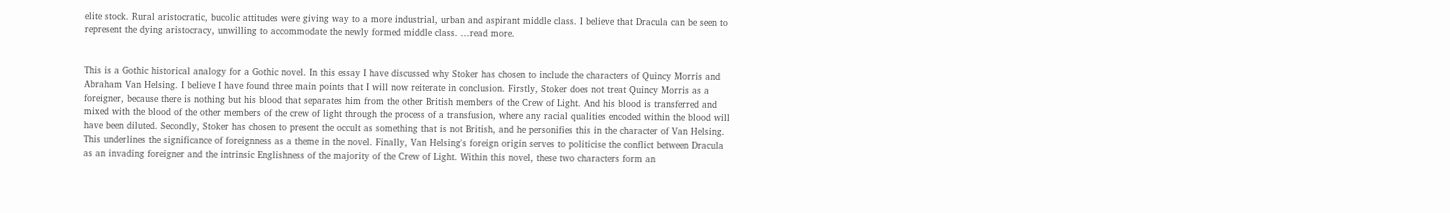elite stock. Rural aristocratic, bucolic attitudes were giving way to a more industrial, urban and aspirant middle class. I believe that Dracula can be seen to represent the dying aristocracy, unwilling to accommodate the newly formed middle class. ...read more.


This is a Gothic historical analogy for a Gothic novel. In this essay I have discussed why Stoker has chosen to include the characters of Quincy Morris and Abraham Van Helsing. I believe I have found three main points that I will now reiterate in conclusion. Firstly, Stoker does not treat Quincy Morris as a foreigner, because there is nothing but his blood that separates him from the other British members of the Crew of Light. And his blood is transferred and mixed with the blood of the other members of the crew of light through the process of a transfusion, where any racial qualities encoded within the blood will have been diluted. Secondly, Stoker has chosen to present the occult as something that is not British, and he personifies this in the character of Van Helsing. This underlines the significance of foreignness as a theme in the novel. Finally, Van Helsing's foreign origin serves to politicise the conflict between Dracula as an invading foreigner and the intrinsic Englishness of the majority of the Crew of Light. Within this novel, these two characters form an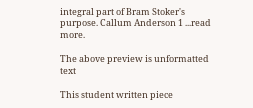integral part of Bram Stoker's purpose. Callum Anderson 1 ...read more.

The above preview is unformatted text

This student written piece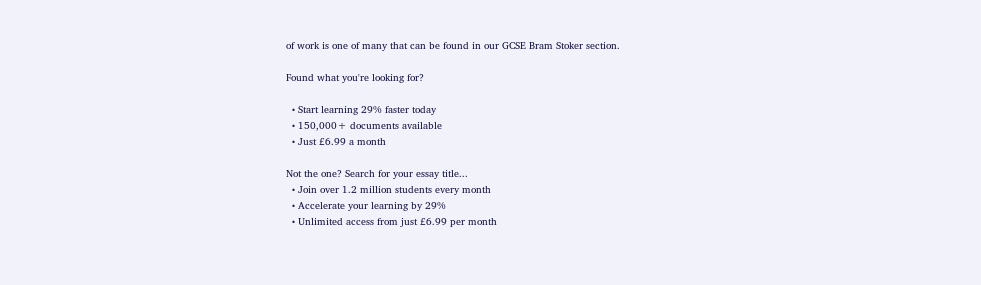of work is one of many that can be found in our GCSE Bram Stoker section.

Found what you're looking for?

  • Start learning 29% faster today
  • 150,000+ documents available
  • Just £6.99 a month

Not the one? Search for your essay title...
  • Join over 1.2 million students every month
  • Accelerate your learning by 29%
  • Unlimited access from just £6.99 per month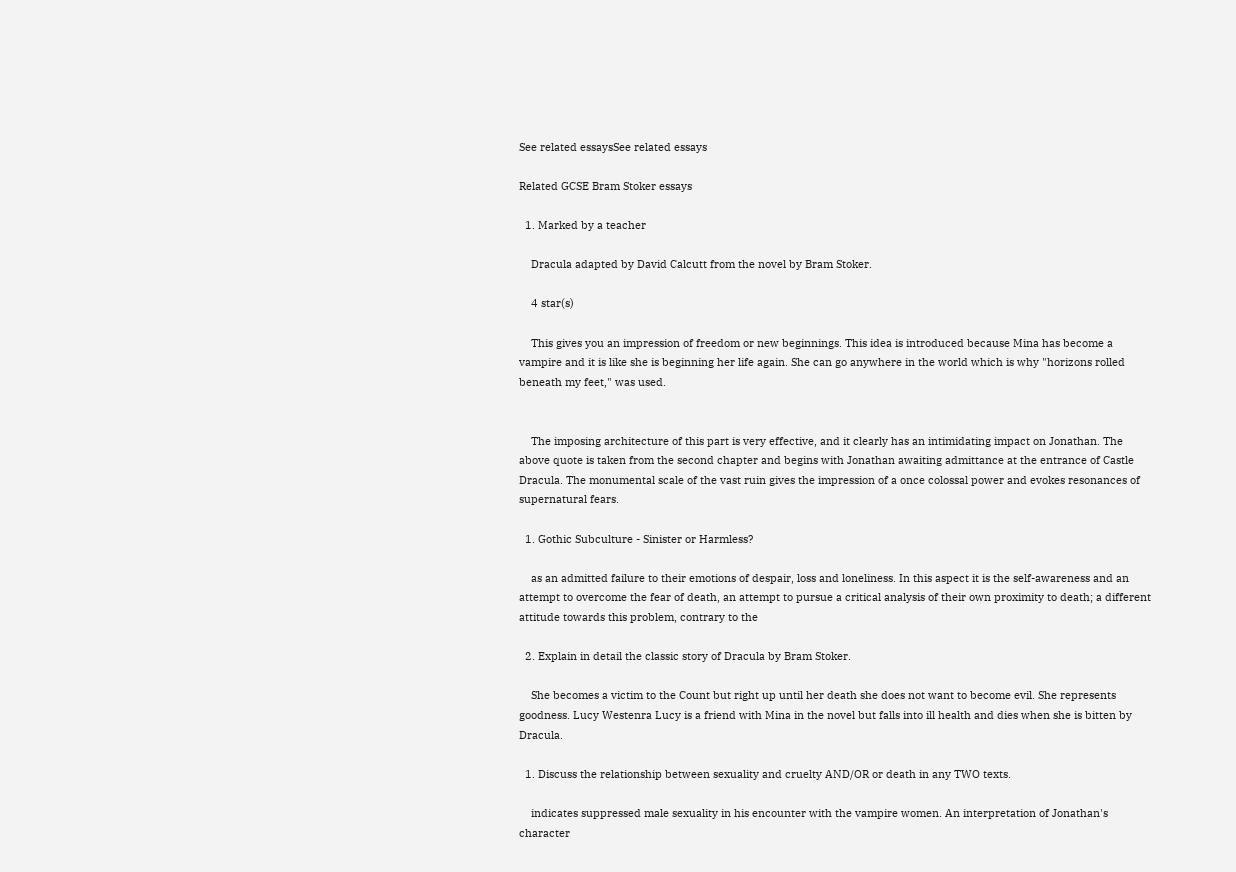See related essaysSee related essays

Related GCSE Bram Stoker essays

  1. Marked by a teacher

    Dracula adapted by David Calcutt from the novel by Bram Stoker.

    4 star(s)

    This gives you an impression of freedom or new beginnings. This idea is introduced because Mina has become a vampire and it is like she is beginning her life again. She can go anywhere in the world which is why "horizons rolled beneath my feet," was used.


    The imposing architecture of this part is very effective, and it clearly has an intimidating impact on Jonathan. The above quote is taken from the second chapter and begins with Jonathan awaiting admittance at the entrance of Castle Dracula. The monumental scale of the vast ruin gives the impression of a once colossal power and evokes resonances of supernatural fears.

  1. Gothic Subculture - Sinister or Harmless?

    as an admitted failure to their emotions of despair, loss and loneliness. In this aspect it is the self-awareness and an attempt to overcome the fear of death, an attempt to pursue a critical analysis of their own proximity to death; a different attitude towards this problem, contrary to the

  2. Explain in detail the classic story of Dracula by Bram Stoker.

    She becomes a victim to the Count but right up until her death she does not want to become evil. She represents goodness. Lucy Westenra Lucy is a friend with Mina in the novel but falls into ill health and dies when she is bitten by Dracula.

  1. Discuss the relationship between sexuality and cruelty AND/OR or death in any TWO texts.

    indicates suppressed male sexuality in his encounter with the vampire women. An interpretation of Jonathan's character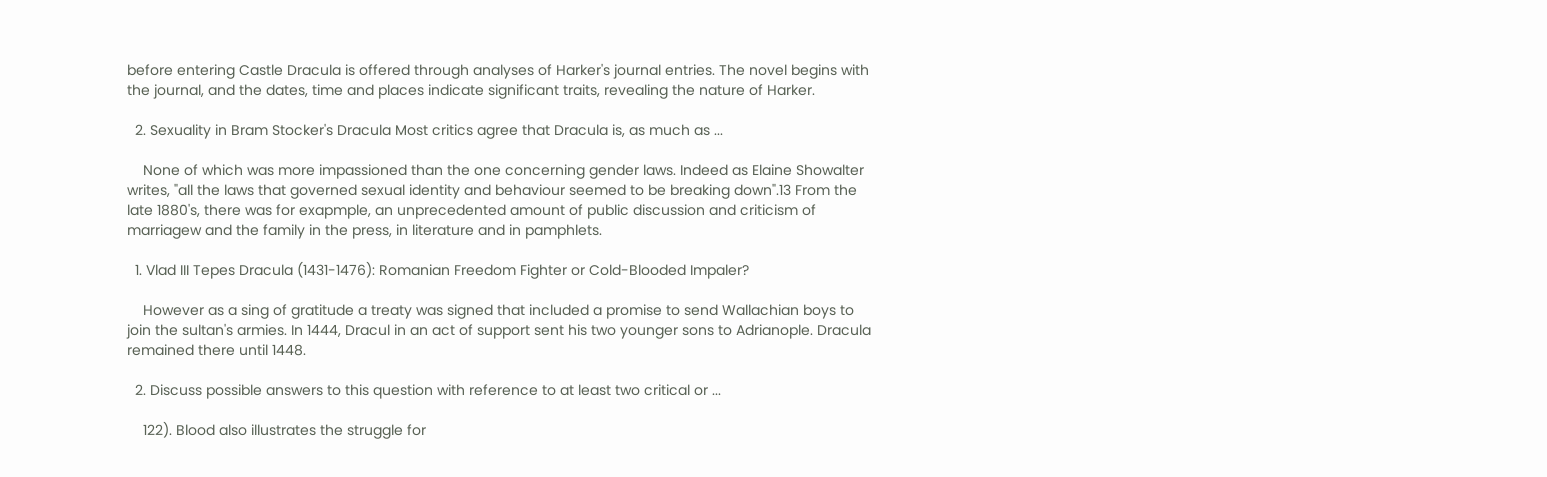before entering Castle Dracula is offered through analyses of Harker's journal entries. The novel begins with the journal, and the dates, time and places indicate significant traits, revealing the nature of Harker.

  2. Sexuality in Bram Stocker's Dracula Most critics agree that Dracula is, as much as ...

    None of which was more impassioned than the one concerning gender laws. Indeed as Elaine Showalter writes, "all the laws that governed sexual identity and behaviour seemed to be breaking down".13 From the late 1880's, there was for exapmple, an unprecedented amount of public discussion and criticism of marriagew and the family in the press, in literature and in pamphlets.

  1. Vlad III Tepes Dracula (1431-1476): Romanian Freedom Fighter or Cold-Blooded Impaler?

    However as a sing of gratitude a treaty was signed that included a promise to send Wallachian boys to join the sultan's armies. In 1444, Dracul in an act of support sent his two younger sons to Adrianople. Dracula remained there until 1448.

  2. Discuss possible answers to this question with reference to at least two critical or ...

    122). Blood also illustrates the struggle for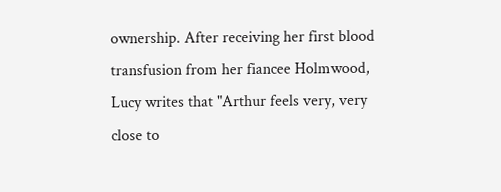ownership. After receiving her first blood transfusion from her fiancee Holmwood, Lucy writes that "Arthur feels very, very close to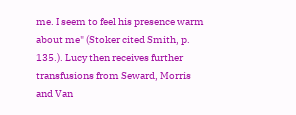me. I seem to feel his presence warm about me" (Stoker cited Smith, p. 135.). Lucy then receives further transfusions from Seward, Morris and Van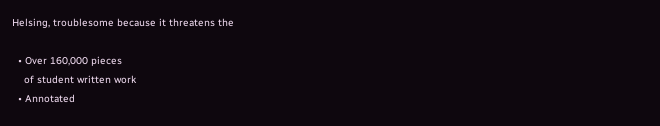Helsing, troublesome because it threatens the

  • Over 160,000 pieces
    of student written work
  • Annotated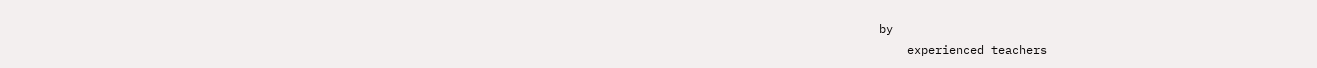by
    experienced teachers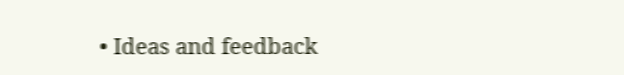• Ideas and feedback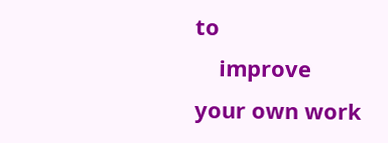to
    improve your own work